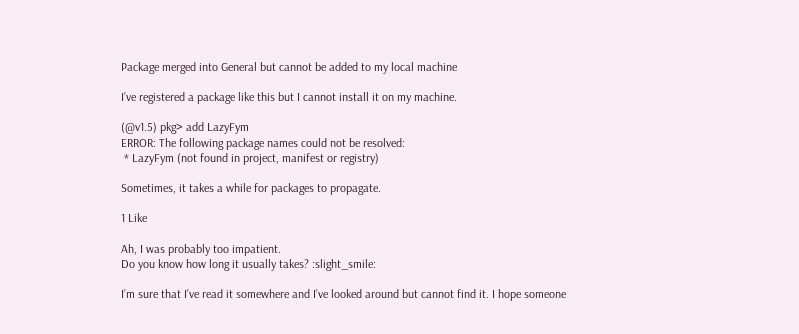Package merged into General but cannot be added to my local machine

I’ve registered a package like this but I cannot install it on my machine.

(@v1.5) pkg> add LazyFym
ERROR: The following package names could not be resolved:
 * LazyFym (not found in project, manifest or registry)

Sometimes, it takes a while for packages to propagate.

1 Like

Ah, I was probably too impatient.
Do you know how long it usually takes? :slight_smile:

I’m sure that I’ve read it somewhere and I’ve looked around but cannot find it. I hope someone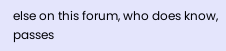else on this forum, who does know, passes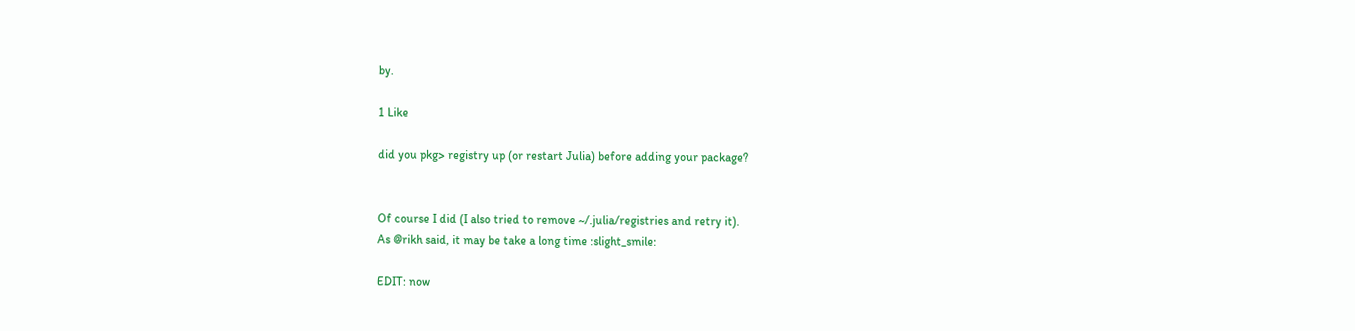by.

1 Like

did you pkg> registry up (or restart Julia) before adding your package?


Of course I did (I also tried to remove ~/.julia/registries and retry it).
As @rikh said, it may be take a long time :slight_smile:

EDIT: now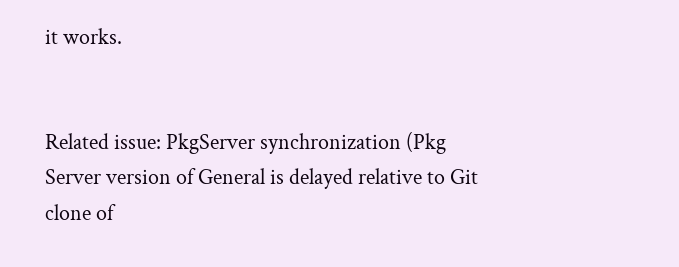it works.


Related issue: PkgServer synchronization (Pkg Server version of General is delayed relative to Git clone of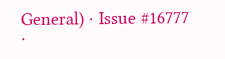General) · Issue #16777 ·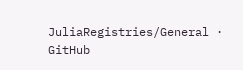JuliaRegistries/General · GitHub